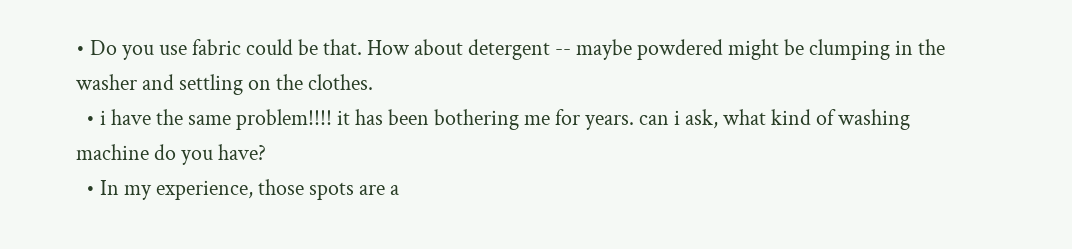• Do you use fabric could be that. How about detergent -- maybe powdered might be clumping in the washer and settling on the clothes.
  • i have the same problem!!!! it has been bothering me for years. can i ask, what kind of washing machine do you have?
  • In my experience, those spots are a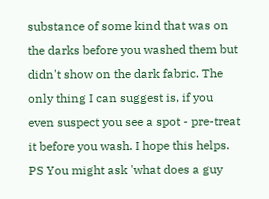substance of some kind that was on the darks before you washed them but didn't show on the dark fabric. The only thing I can suggest is, if you even suspect you see a spot - pre-treat it before you wash. I hope this helps. PS You might ask 'what does a guy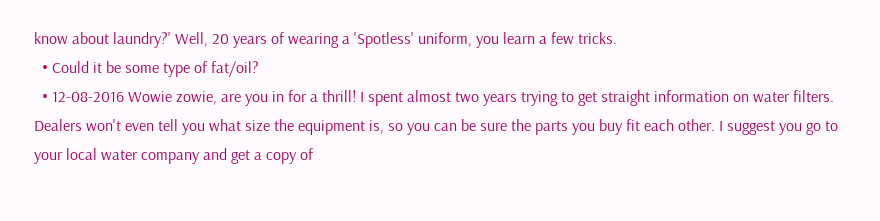know about laundry?' Well, 20 years of wearing a 'Spotless' uniform, you learn a few tricks.
  • Could it be some type of fat/oil?
  • 12-08-2016 Wowie zowie, are you in for a thrill! I spent almost two years trying to get straight information on water filters. Dealers won't even tell you what size the equipment is, so you can be sure the parts you buy fit each other. I suggest you go to your local water company and get a copy of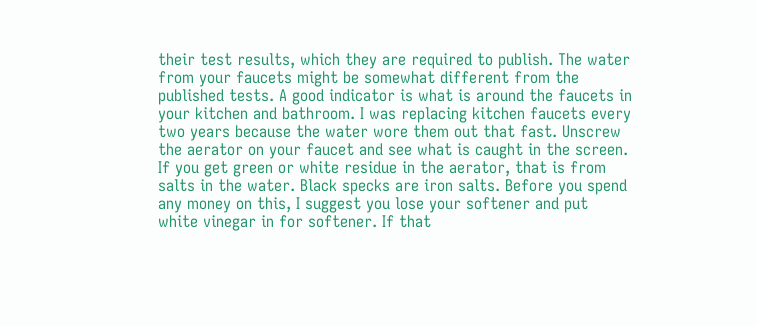their test results, which they are required to publish. The water from your faucets might be somewhat different from the published tests. A good indicator is what is around the faucets in your kitchen and bathroom. I was replacing kitchen faucets every two years because the water wore them out that fast. Unscrew the aerator on your faucet and see what is caught in the screen. If you get green or white residue in the aerator, that is from salts in the water. Black specks are iron salts. Before you spend any money on this, I suggest you lose your softener and put white vinegar in for softener. If that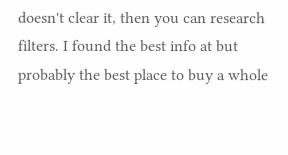doesn't clear it, then you can research filters. I found the best info at but probably the best place to buy a whole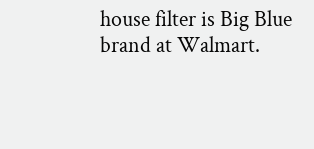house filter is Big Blue brand at Walmart.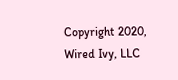Copyright 2020, Wired Ivy, LLC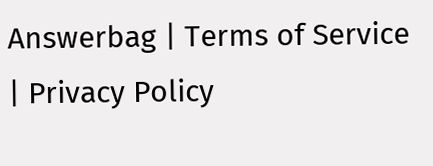Answerbag | Terms of Service | Privacy Policy